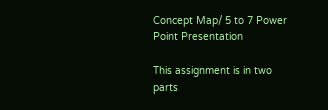Concept Map/ 5 to 7 Power Point Presentation

This assignment is in two parts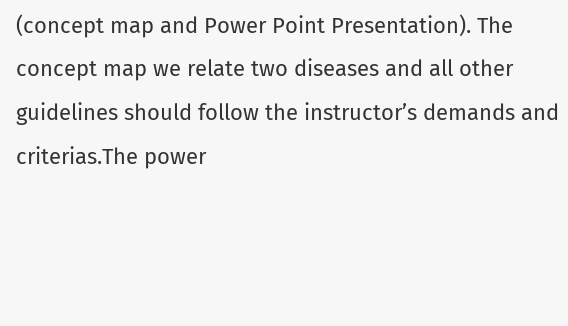(concept map and Power Point Presentation). The concept map we relate two diseases and all other guidelines should follow the instructor’s demands and criterias.The power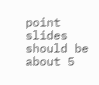point slides should be about 5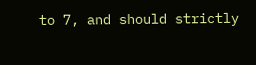to 7, and should strictly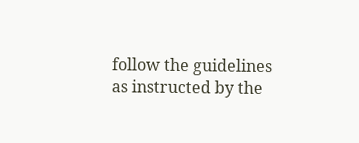follow the guidelines as instructed by the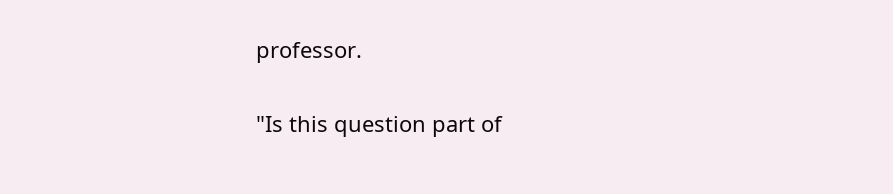professor.

"Is this question part of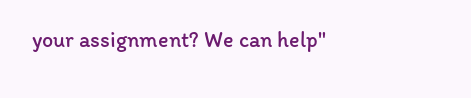your assignment? We can help"